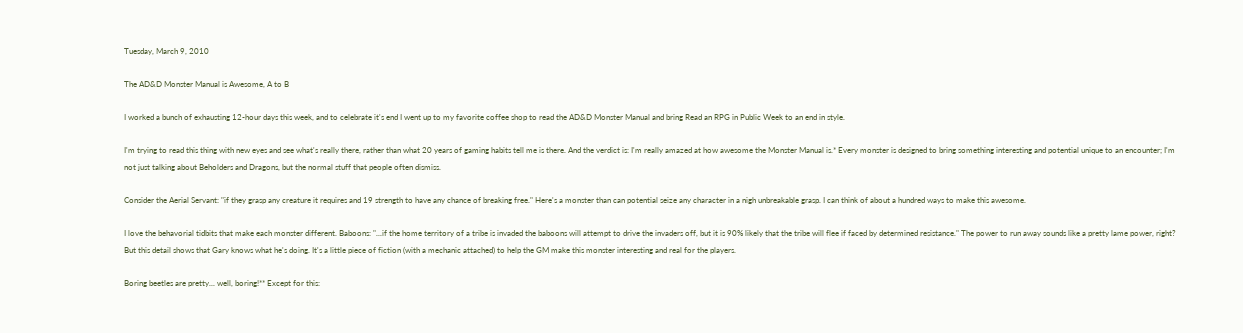Tuesday, March 9, 2010

The AD&D Monster Manual is Awesome, A to B

I worked a bunch of exhausting 12-hour days this week, and to celebrate it's end I went up to my favorite coffee shop to read the AD&D Monster Manual and bring Read an RPG in Public Week to an end in style.

I'm trying to read this thing with new eyes and see what's really there, rather than what 20 years of gaming habits tell me is there. And the verdict is: I'm really amazed at how awesome the Monster Manual is.* Every monster is designed to bring something interesting and potential unique to an encounter; I'm not just talking about Beholders and Dragons, but the normal stuff that people often dismiss.

Consider the Aerial Servant: "if they grasp any creature it requires and 19 strength to have any chance of breaking free." Here's a monster than can potential seize any character in a nigh unbreakable grasp. I can think of about a hundred ways to make this awesome.

I love the behavorial tidbits that make each monster different. Baboons: "...if the home territory of a tribe is invaded the baboons will attempt to drive the invaders off, but it is 90% likely that the tribe will flee if faced by determined resistance." The power to run away sounds like a pretty lame power, right? But this detail shows that Gary knows what he's doing. It's a little piece of fiction (with a mechanic attached) to help the GM make this monster interesting and real for the players.

Boring beetles are pretty... well, boring!** Except for this: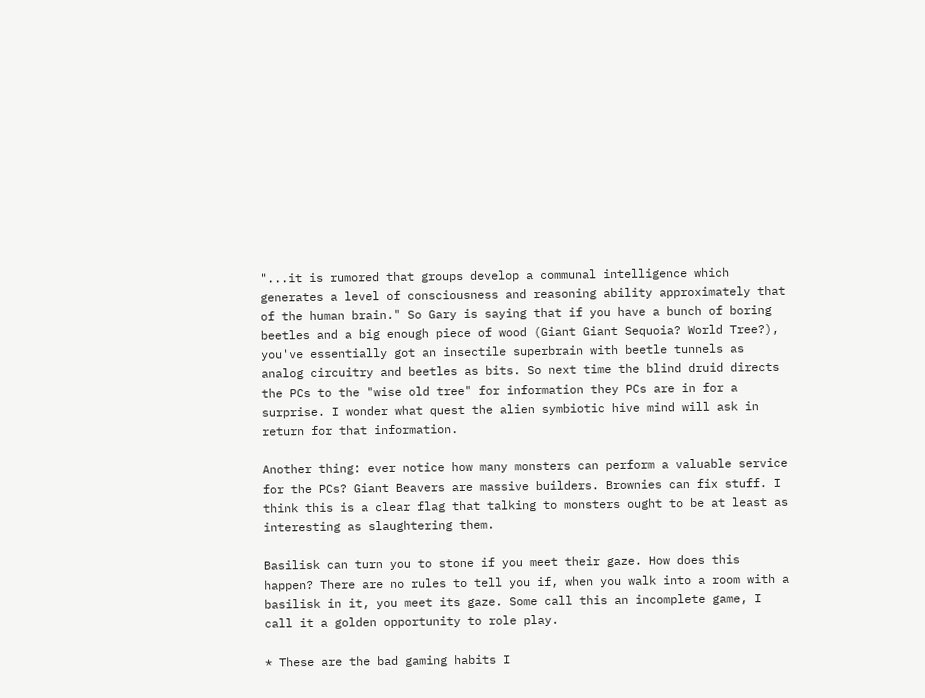"...it is rumored that groups develop a communal intelligence which generates a level of consciousness and reasoning ability approximately that of the human brain." So Gary is saying that if you have a bunch of boring beetles and a big enough piece of wood (Giant Giant Sequoia? World Tree?), you've essentially got an insectile superbrain with beetle tunnels as analog circuitry and beetles as bits. So next time the blind druid directs the PCs to the "wise old tree" for information they PCs are in for a surprise. I wonder what quest the alien symbiotic hive mind will ask in return for that information.

Another thing: ever notice how many monsters can perform a valuable service for the PCs? Giant Beavers are massive builders. Brownies can fix stuff. I think this is a clear flag that talking to monsters ought to be at least as interesting as slaughtering them.

Basilisk can turn you to stone if you meet their gaze. How does this happen? There are no rules to tell you if, when you walk into a room with a basilisk in it, you meet its gaze. Some call this an incomplete game, I call it a golden opportunity to role play.

* These are the bad gaming habits I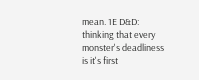mean. 1E D&D: thinking that every monster's deadliness is it's first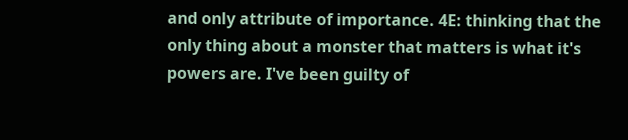and only attribute of importance. 4E: thinking that the only thing about a monster that matters is what it's powers are. I've been guilty of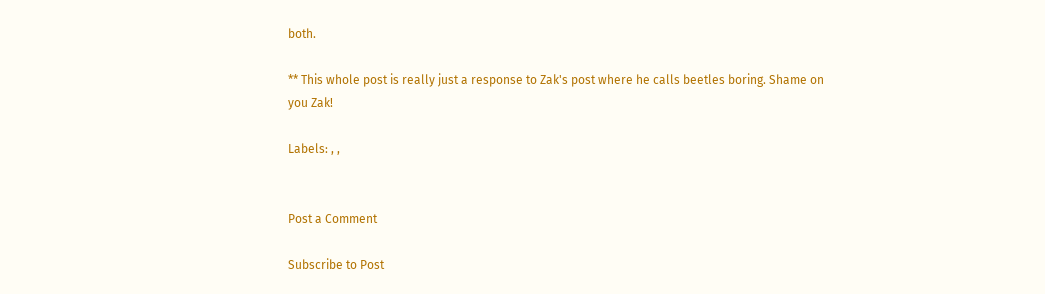both.

** This whole post is really just a response to Zak's post where he calls beetles boring. Shame on you Zak!

Labels: , ,


Post a Comment

Subscribe to Post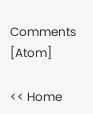Comments [Atom]

<< Home